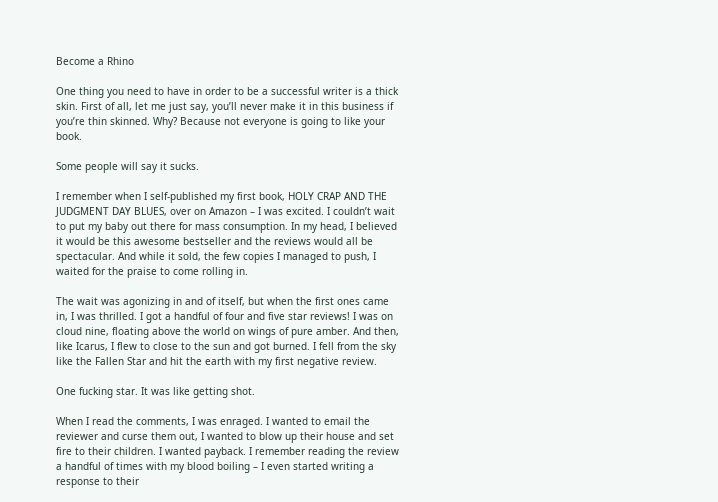Become a Rhino

One thing you need to have in order to be a successful writer is a thick skin. First of all, let me just say, you’ll never make it in this business if you’re thin skinned. Why? Because not everyone is going to like your book.

Some people will say it sucks.

I remember when I self-published my first book, HOLY CRAP AND THE JUDGMENT DAY BLUES, over on Amazon – I was excited. I couldn’t wait to put my baby out there for mass consumption. In my head, I believed it would be this awesome bestseller and the reviews would all be spectacular. And while it sold, the few copies I managed to push, I waited for the praise to come rolling in.

The wait was agonizing in and of itself, but when the first ones came in, I was thrilled. I got a handful of four and five star reviews! I was on cloud nine, floating above the world on wings of pure amber. And then, like Icarus, I flew to close to the sun and got burned. I fell from the sky like the Fallen Star and hit the earth with my first negative review.

One fucking star. It was like getting shot.

When I read the comments, I was enraged. I wanted to email the reviewer and curse them out, I wanted to blow up their house and set fire to their children. I wanted payback. I remember reading the review a handful of times with my blood boiling – I even started writing a response to their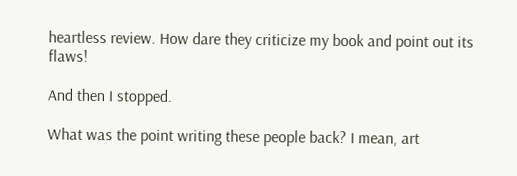heartless review. How dare they criticize my book and point out its flaws!

And then I stopped.

What was the point writing these people back? I mean, art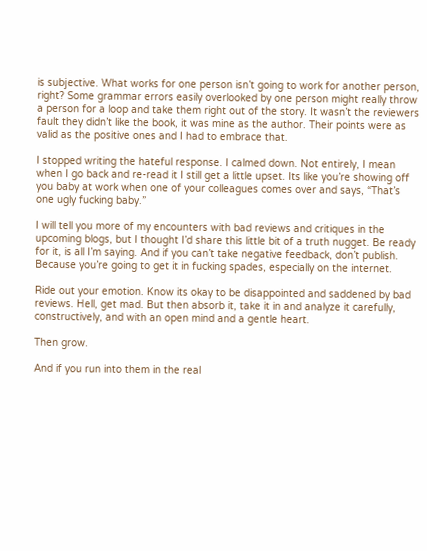is subjective. What works for one person isn’t going to work for another person, right? Some grammar errors easily overlooked by one person might really throw a person for a loop and take them right out of the story. It wasn’t the reviewers fault they didn’t like the book, it was mine as the author. Their points were as valid as the positive ones and I had to embrace that.

I stopped writing the hateful response. I calmed down. Not entirely, I mean when I go back and re-read it I still get a little upset. Its like you’re showing off you baby at work when one of your colleagues comes over and says, “That’s one ugly fucking baby.”

I will tell you more of my encounters with bad reviews and critiques in the upcoming blogs, but I thought I’d share this little bit of a truth nugget. Be ready for it, is all I’m saying. And if you can’t take negative feedback, don’t publish. Because you’re going to get it in fucking spades, especially on the internet.

Ride out your emotion. Know its okay to be disappointed and saddened by bad reviews. Hell, get mad. But then absorb it, take it in and analyze it carefully, constructively, and with an open mind and a gentle heart.

Then grow.

And if you run into them in the real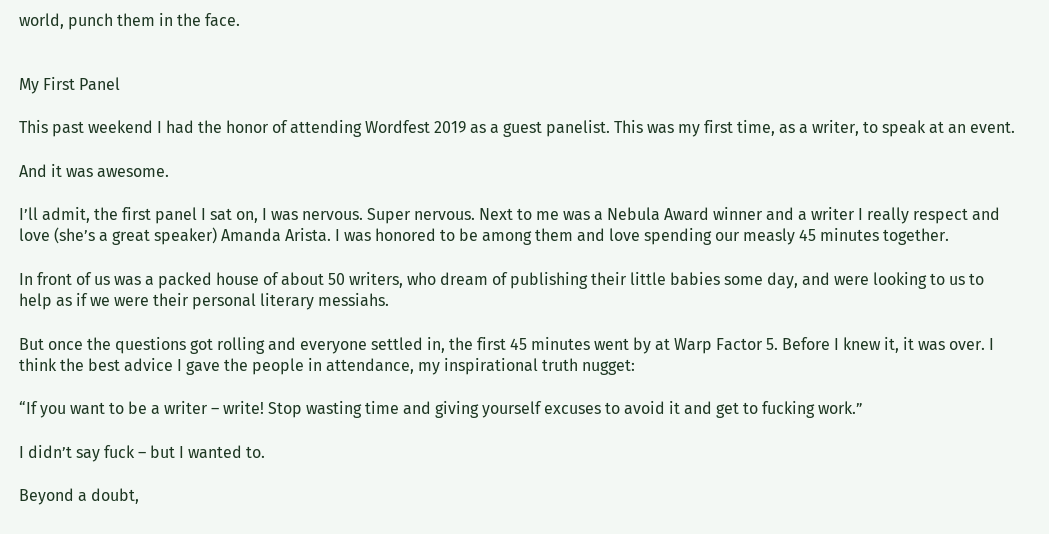world, punch them in the face.


My First Panel

This past weekend I had the honor of attending Wordfest 2019 as a guest panelist. This was my first time, as a writer, to speak at an event.

And it was awesome.

I’ll admit, the first panel I sat on, I was nervous. Super nervous. Next to me was a Nebula Award winner and a writer I really respect and love (she’s a great speaker) Amanda Arista. I was honored to be among them and love spending our measly 45 minutes together.

In front of us was a packed house of about 50 writers, who dream of publishing their little babies some day, and were looking to us to help as if we were their personal literary messiahs.

But once the questions got rolling and everyone settled in, the first 45 minutes went by at Warp Factor 5. Before I knew it, it was over. I think the best advice I gave the people in attendance, my inspirational truth nugget:

“If you want to be a writer – write! Stop wasting time and giving yourself excuses to avoid it and get to fucking work.”

I didn’t say fuck – but I wanted to.

Beyond a doubt,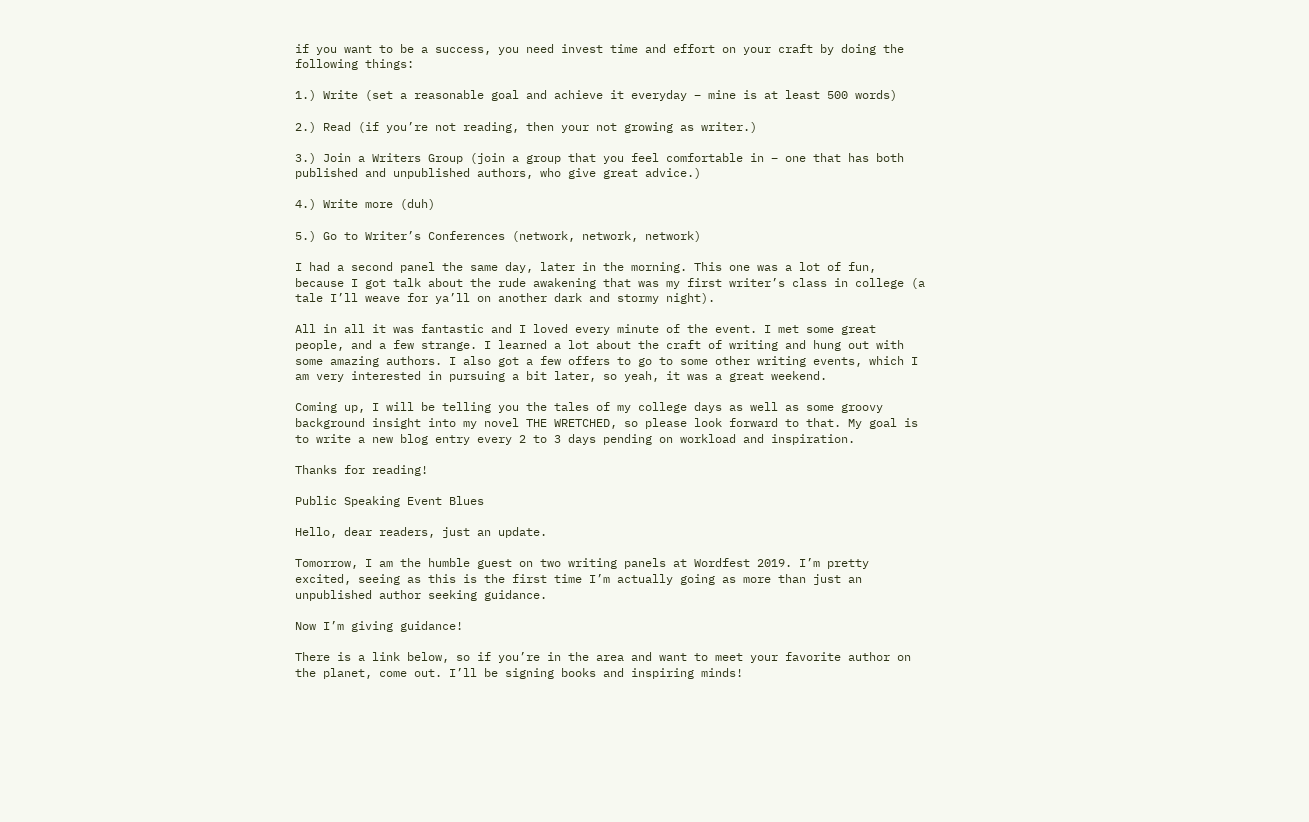if you want to be a success, you need invest time and effort on your craft by doing the following things:

1.) Write (set a reasonable goal and achieve it everyday – mine is at least 500 words)

2.) Read (if you’re not reading, then your not growing as writer.)

3.) Join a Writers Group (join a group that you feel comfortable in – one that has both published and unpublished authors, who give great advice.)

4.) Write more (duh)

5.) Go to Writer’s Conferences (network, network, network)

I had a second panel the same day, later in the morning. This one was a lot of fun, because I got talk about the rude awakening that was my first writer’s class in college (a tale I’ll weave for ya’ll on another dark and stormy night).

All in all it was fantastic and I loved every minute of the event. I met some great people, and a few strange. I learned a lot about the craft of writing and hung out with some amazing authors. I also got a few offers to go to some other writing events, which I am very interested in pursuing a bit later, so yeah, it was a great weekend.

Coming up, I will be telling you the tales of my college days as well as some groovy background insight into my novel THE WRETCHED, so please look forward to that. My goal is to write a new blog entry every 2 to 3 days pending on workload and inspiration.

Thanks for reading!

Public Speaking Event Blues

Hello, dear readers, just an update.

Tomorrow, I am the humble guest on two writing panels at Wordfest 2019. I’m pretty excited, seeing as this is the first time I’m actually going as more than just an unpublished author seeking guidance.

Now I’m giving guidance!

There is a link below, so if you’re in the area and want to meet your favorite author on the planet, come out. I’ll be signing books and inspiring minds!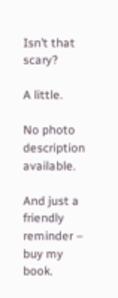Isn’t that scary?

A little.

No photo description available.

And just a friendly reminder – buy my book.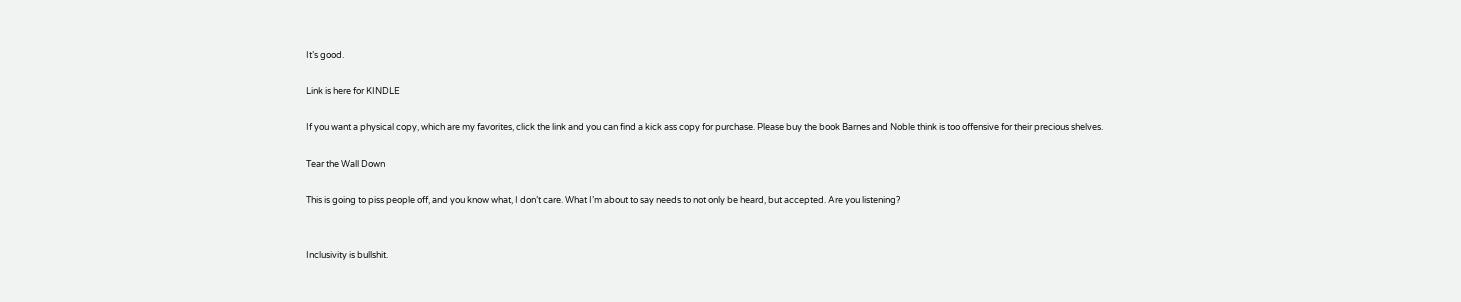It’s good.

Link is here for KINDLE

If you want a physical copy, which are my favorites, click the link and you can find a kick ass copy for purchase. Please buy the book Barnes and Noble think is too offensive for their precious shelves.

Tear the Wall Down

This is going to piss people off, and you know what, I don’t care. What I’m about to say needs to not only be heard, but accepted. Are you listening?


Inclusivity is bullshit.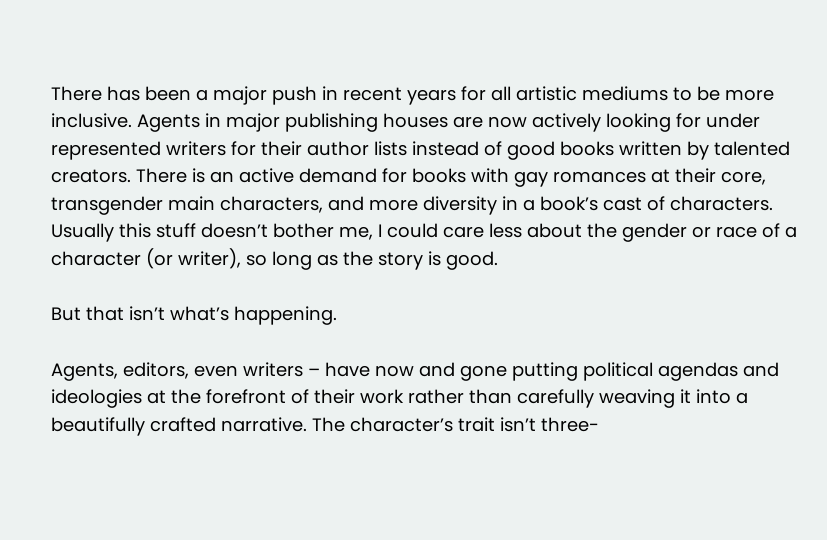There has been a major push in recent years for all artistic mediums to be more inclusive. Agents in major publishing houses are now actively looking for under represented writers for their author lists instead of good books written by talented creators. There is an active demand for books with gay romances at their core, transgender main characters, and more diversity in a book’s cast of characters. Usually this stuff doesn’t bother me, I could care less about the gender or race of a character (or writer), so long as the story is good.

But that isn’t what’s happening.

Agents, editors, even writers – have now and gone putting political agendas and ideologies at the forefront of their work rather than carefully weaving it into a beautifully crafted narrative. The character’s trait isn’t three-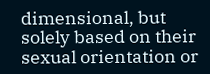dimensional, but solely based on their sexual orientation or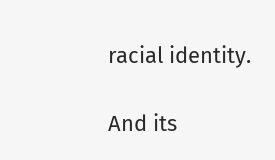racial identity.

And its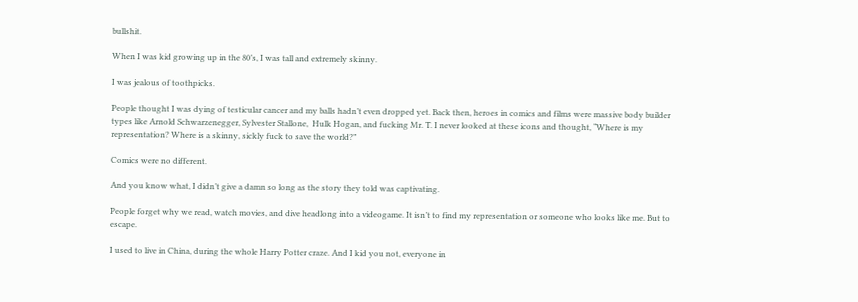bullshit.

When I was kid growing up in the 80’s, I was tall and extremely skinny.

I was jealous of toothpicks.

People thought I was dying of testicular cancer and my balls hadn’t even dropped yet. Back then, heroes in comics and films were massive body builder types like Arnold Schwarzenegger, Sylvester Stallone,  Hulk Hogan, and fucking Mr. T. I never looked at these icons and thought, “Where is my representation? Where is a skinny, sickly fuck to save the world?”

Comics were no different.

And you know what, I didn’t give a damn so long as the story they told was captivating.

People forget why we read, watch movies, and dive headlong into a videogame. It isn’t to find my representation or someone who looks like me. But to escape.

I used to live in China, during the whole Harry Potter craze. And I kid you not, everyone in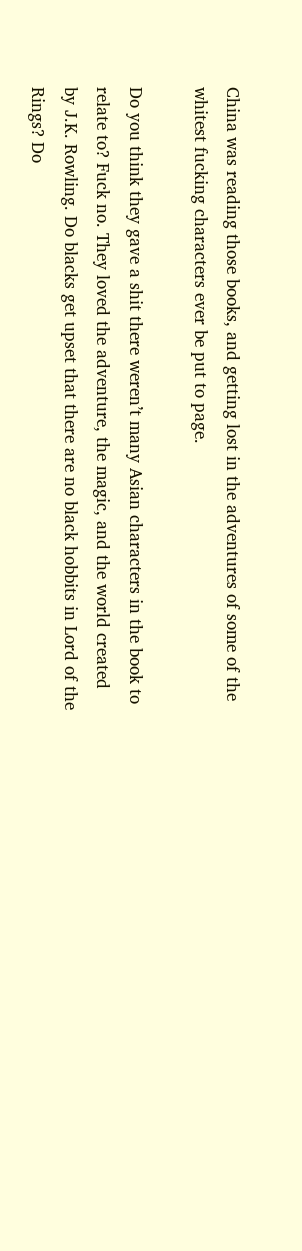China was reading those books, and getting lost in the adventures of some of the whitest fucking characters ever be put to page.

Do you think they gave a shit there weren’t many Asian characters in the book to relate to? Fuck no. They loved the adventure, the magic, and the world created by J.K. Rowling. Do blacks get upset that there are no black hobbits in Lord of the Rings? Do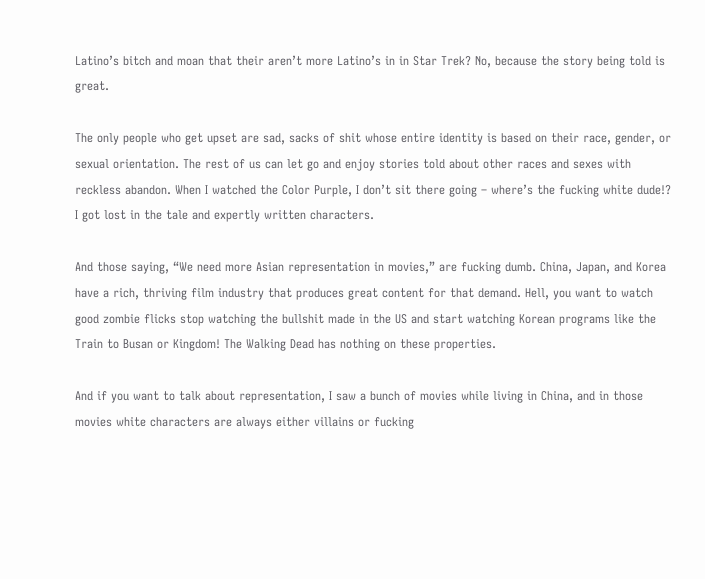Latino’s bitch and moan that their aren’t more Latino’s in in Star Trek? No, because the story being told is great.

The only people who get upset are sad, sacks of shit whose entire identity is based on their race, gender, or sexual orientation. The rest of us can let go and enjoy stories told about other races and sexes with reckless abandon. When I watched the Color Purple, I don’t sit there going – where’s the fucking white dude!? I got lost in the tale and expertly written characters.

And those saying, “We need more Asian representation in movies,” are fucking dumb. China, Japan, and Korea have a rich, thriving film industry that produces great content for that demand. Hell, you want to watch good zombie flicks stop watching the bullshit made in the US and start watching Korean programs like the Train to Busan or Kingdom! The Walking Dead has nothing on these properties.

And if you want to talk about representation, I saw a bunch of movies while living in China, and in those movies white characters are always either villains or fucking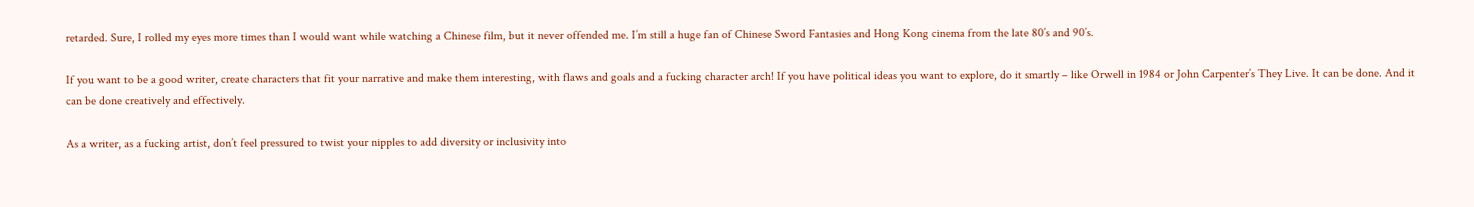retarded. Sure, I rolled my eyes more times than I would want while watching a Chinese film, but it never offended me. I’m still a huge fan of Chinese Sword Fantasies and Hong Kong cinema from the late 80’s and 90’s.

If you want to be a good writer, create characters that fit your narrative and make them interesting, with flaws and goals and a fucking character arch! If you have political ideas you want to explore, do it smartly – like Orwell in 1984 or John Carpenter’s They Live. It can be done. And it can be done creatively and effectively.

As a writer, as a fucking artist, don’t feel pressured to twist your nipples to add diversity or inclusivity into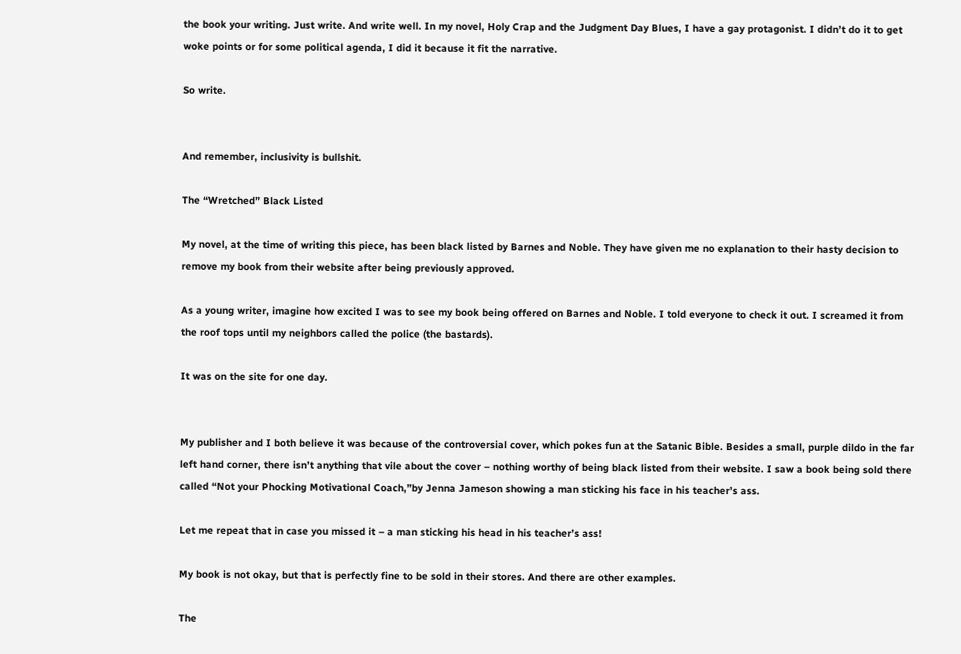the book your writing. Just write. And write well. In my novel, Holy Crap and the Judgment Day Blues, I have a gay protagonist. I didn’t do it to get woke points or for some political agenda, I did it because it fit the narrative.

So write.


And remember, inclusivity is bullshit.

The “Wretched” Black Listed

My novel, at the time of writing this piece, has been black listed by Barnes and Noble. They have given me no explanation to their hasty decision to remove my book from their website after being previously approved.

As a young writer, imagine how excited I was to see my book being offered on Barnes and Noble. I told everyone to check it out. I screamed it from the roof tops until my neighbors called the police (the bastards).

It was on the site for one day.


My publisher and I both believe it was because of the controversial cover, which pokes fun at the Satanic Bible. Besides a small, purple dildo in the far left hand corner, there isn’t anything that vile about the cover – nothing worthy of being black listed from their website. I saw a book being sold there called “Not your Phocking Motivational Coach,”by Jenna Jameson showing a man sticking his face in his teacher’s ass.

Let me repeat that in case you missed it – a man sticking his head in his teacher’s ass!

My book is not okay, but that is perfectly fine to be sold in their stores. And there are other examples.

The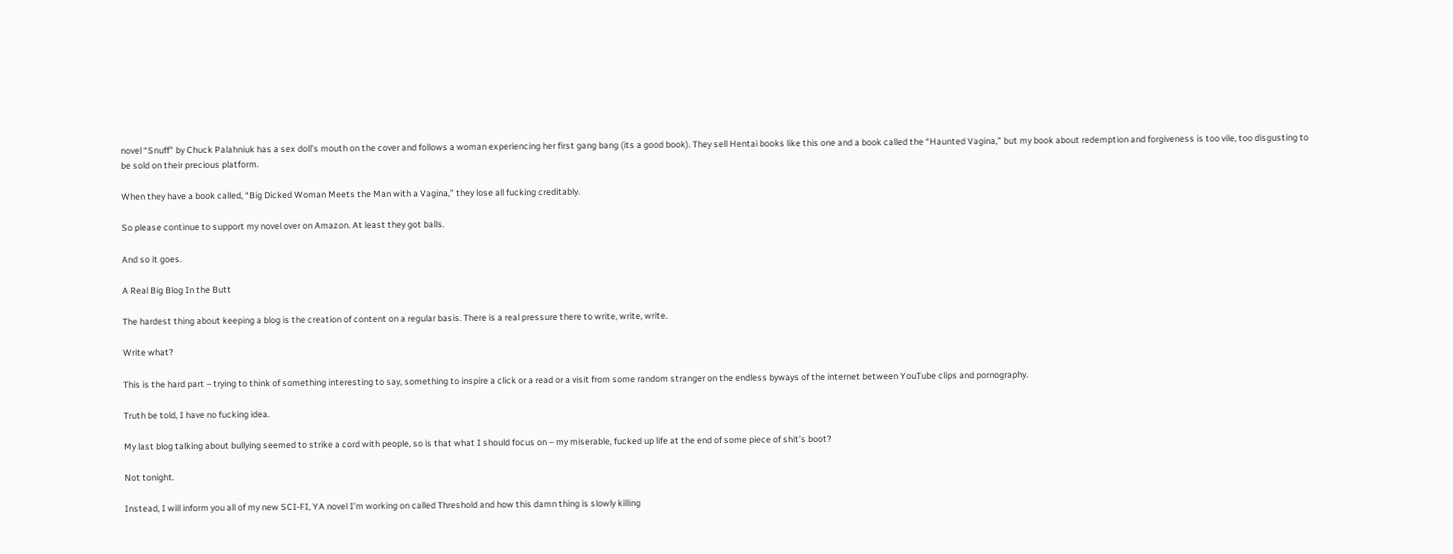novel “Snuff” by Chuck Palahniuk has a sex doll’s mouth on the cover and follows a woman experiencing her first gang bang (its a good book). They sell Hentai books like this one and a book called the “Haunted Vagina,” but my book about redemption and forgiveness is too vile, too disgusting to be sold on their precious platform.

When they have a book called, “Big Dicked Woman Meets the Man with a Vagina,” they lose all fucking creditably.

So please continue to support my novel over on Amazon. At least they got balls.

And so it goes.

A Real Big Blog In the Butt

The hardest thing about keeping a blog is the creation of content on a regular basis. There is a real pressure there to write, write, write.

Write what?

This is the hard part – trying to think of something interesting to say, something to inspire a click or a read or a visit from some random stranger on the endless byways of the internet between YouTube clips and pornography.

Truth be told, I have no fucking idea.

My last blog talking about bullying seemed to strike a cord with people, so is that what I should focus on – my miserable, fucked up life at the end of some piece of shit’s boot?

Not tonight.

Instead, I will inform you all of my new SCI-FI, YA novel I’m working on called Threshold and how this damn thing is slowly killing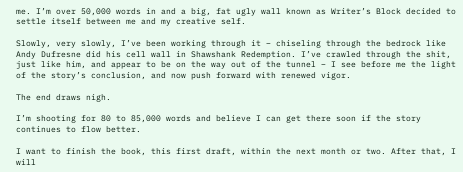me. I’m over 50,000 words in and a big, fat ugly wall known as Writer’s Block decided to settle itself between me and my creative self.

Slowly, very slowly, I’ve been working through it – chiseling through the bedrock like
Andy Dufresne did his cell wall in Shawshank Redemption. I’ve crawled through the shit, just like him, and appear to be on the way out of the tunnel – I see before me the light of the story’s conclusion, and now push forward with renewed vigor.

The end draws nigh.

I’m shooting for 80 to 85,000 words and believe I can get there soon if the story continues to flow better.

I want to finish the book, this first draft, within the next month or two. After that, I will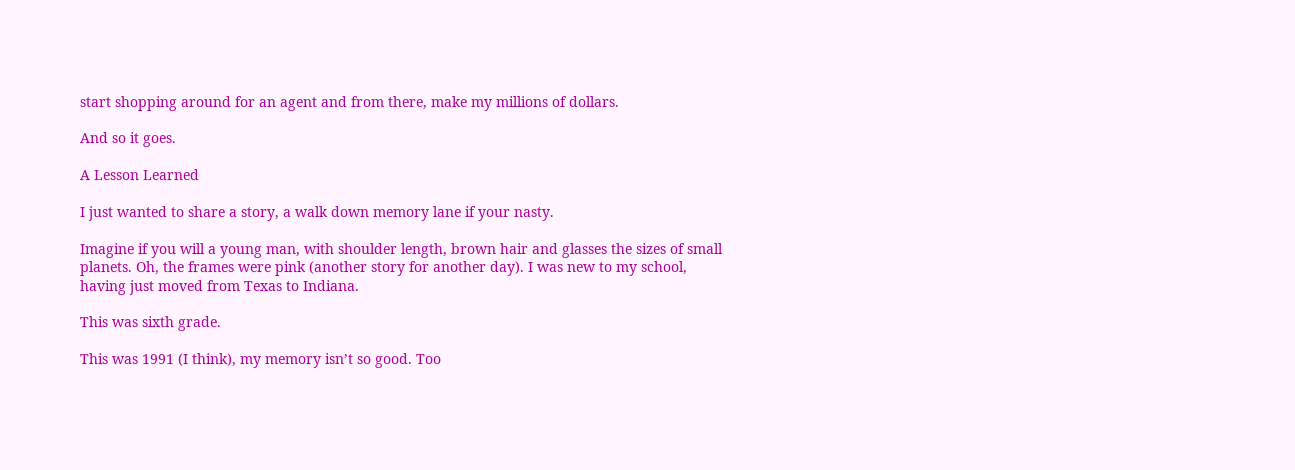start shopping around for an agent and from there, make my millions of dollars.

And so it goes.

A Lesson Learned

I just wanted to share a story, a walk down memory lane if your nasty.

Imagine if you will a young man, with shoulder length, brown hair and glasses the sizes of small planets. Oh, the frames were pink (another story for another day). I was new to my school, having just moved from Texas to Indiana.

This was sixth grade.

This was 1991 (I think), my memory isn’t so good. Too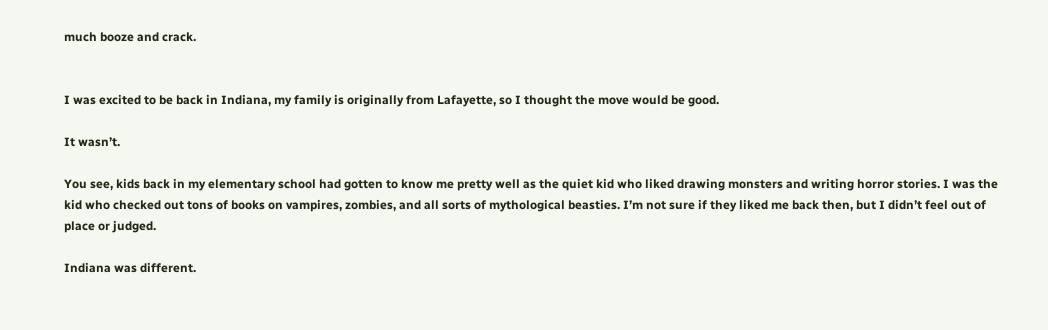much booze and crack.


I was excited to be back in Indiana, my family is originally from Lafayette, so I thought the move would be good.

It wasn’t.

You see, kids back in my elementary school had gotten to know me pretty well as the quiet kid who liked drawing monsters and writing horror stories. I was the kid who checked out tons of books on vampires, zombies, and all sorts of mythological beasties. I’m not sure if they liked me back then, but I didn’t feel out of place or judged.

Indiana was different.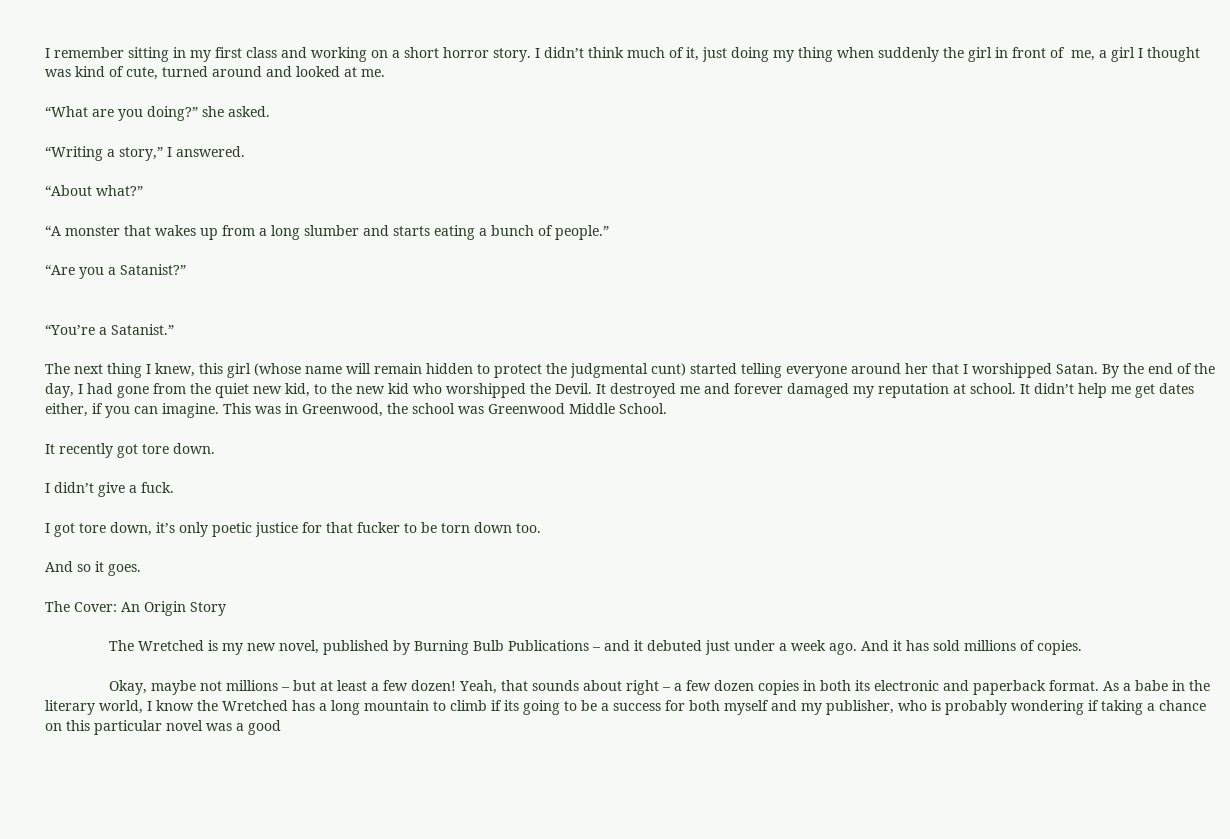I remember sitting in my first class and working on a short horror story. I didn’t think much of it, just doing my thing when suddenly the girl in front of  me, a girl I thought was kind of cute, turned around and looked at me.

“What are you doing?” she asked.

“Writing a story,” I answered.

“About what?”

“A monster that wakes up from a long slumber and starts eating a bunch of people.”

“Are you a Satanist?”


“You’re a Satanist.”

The next thing I knew, this girl (whose name will remain hidden to protect the judgmental cunt) started telling everyone around her that I worshipped Satan. By the end of the day, I had gone from the quiet new kid, to the new kid who worshipped the Devil. It destroyed me and forever damaged my reputation at school. It didn’t help me get dates either, if you can imagine. This was in Greenwood, the school was Greenwood Middle School.

It recently got tore down.

I didn’t give a fuck.

I got tore down, it’s only poetic justice for that fucker to be torn down too.

And so it goes.

The Cover: An Origin Story

                The Wretched is my new novel, published by Burning Bulb Publications – and it debuted just under a week ago. And it has sold millions of copies.

                Okay, maybe not millions – but at least a few dozen! Yeah, that sounds about right – a few dozen copies in both its electronic and paperback format. As a babe in the literary world, I know the Wretched has a long mountain to climb if its going to be a success for both myself and my publisher, who is probably wondering if taking a chance on this particular novel was a good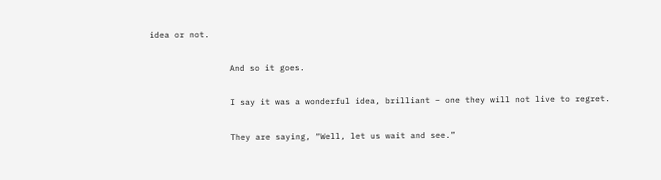idea or not.

                And so it goes.

                I say it was a wonderful idea, brilliant – one they will not live to regret.

                They are saying, “Well, let us wait and see.”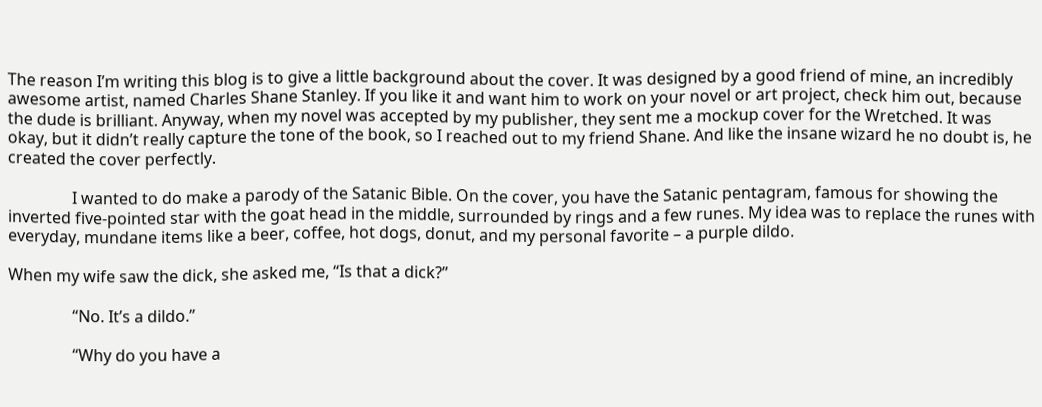The reason I’m writing this blog is to give a little background about the cover. It was designed by a good friend of mine, an incredibly awesome artist, named Charles Shane Stanley. If you like it and want him to work on your novel or art project, check him out, because the dude is brilliant. Anyway, when my novel was accepted by my publisher, they sent me a mockup cover for the Wretched. It was okay, but it didn’t really capture the tone of the book, so I reached out to my friend Shane. And like the insane wizard he no doubt is, he created the cover perfectly.

                I wanted to do make a parody of the Satanic Bible. On the cover, you have the Satanic pentagram, famous for showing the inverted five-pointed star with the goat head in the middle, surrounded by rings and a few runes. My idea was to replace the runes with everyday, mundane items like a beer, coffee, hot dogs, donut, and my personal favorite – a purple dildo.

When my wife saw the dick, she asked me, “Is that a dick?”

                “No. It’s a dildo.”

                “Why do you have a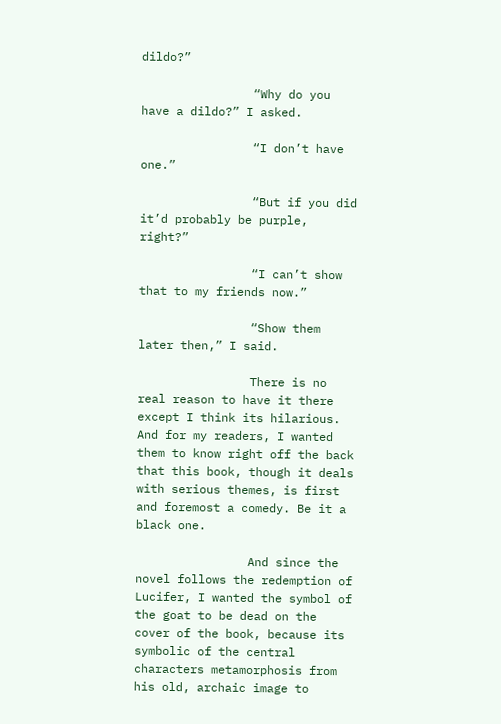dildo?”

                “Why do you have a dildo?” I asked.

                “I don’t have one.”

                “But if you did it’d probably be purple, right?”

                “I can’t show that to my friends now.”

                “Show them later then,” I said.

                There is no real reason to have it there except I think its hilarious. And for my readers, I wanted them to know right off the back that this book, though it deals with serious themes, is first and foremost a comedy. Be it a black one.

                And since the novel follows the redemption of Lucifer, I wanted the symbol of the goat to be dead on the cover of the book, because its symbolic of the central characters metamorphosis from his old, archaic image to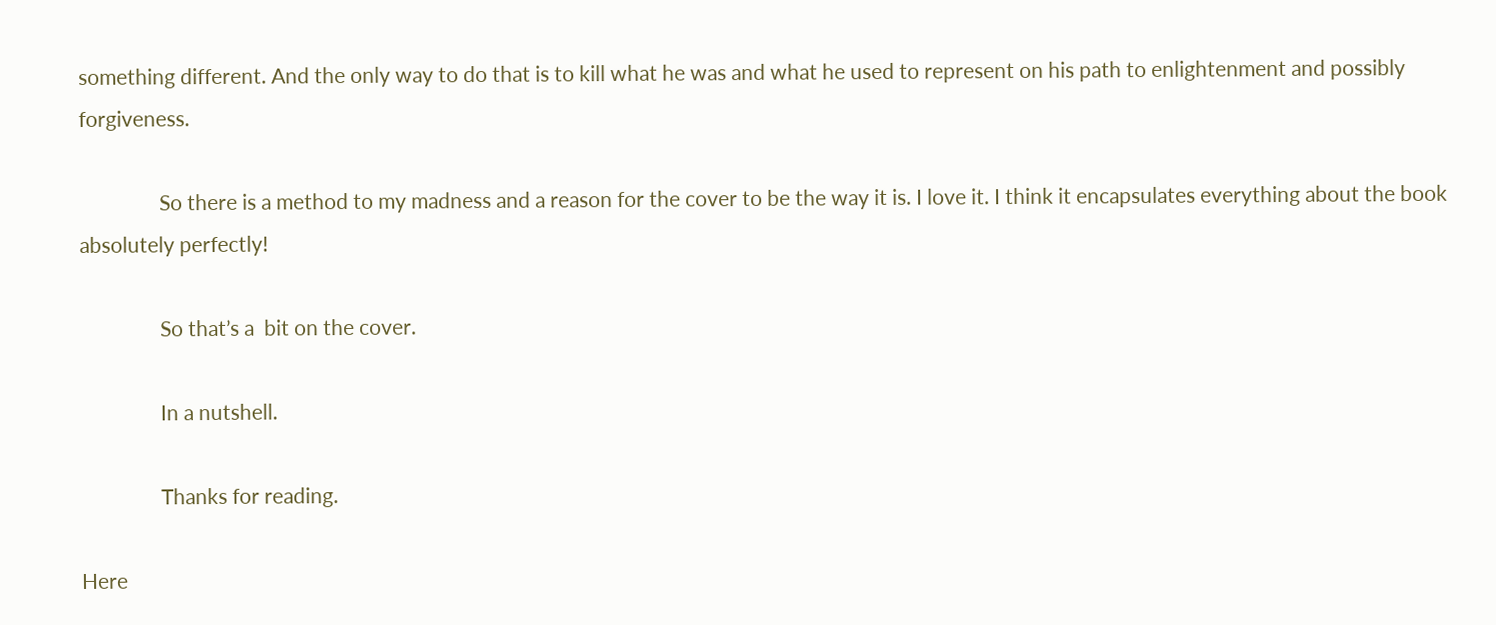something different. And the only way to do that is to kill what he was and what he used to represent on his path to enlightenment and possibly forgiveness.

                So there is a method to my madness and a reason for the cover to be the way it is. I love it. I think it encapsulates everything about the book absolutely perfectly!

                So that’s a  bit on the cover.

                In a nutshell.

                Thanks for reading.

Here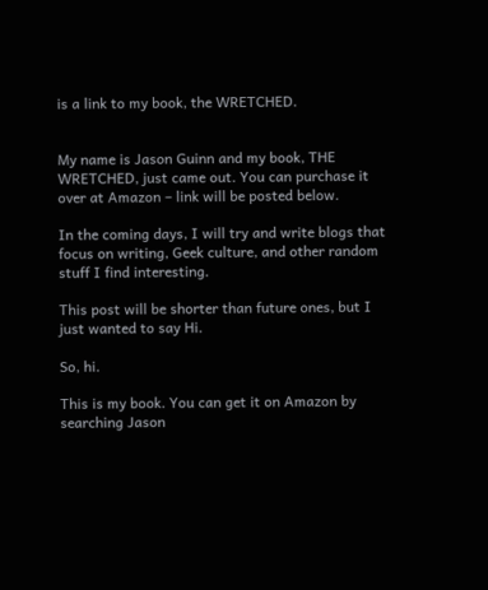is a link to my book, the WRETCHED.


My name is Jason Guinn and my book, THE WRETCHED, just came out. You can purchase it over at Amazon – link will be posted below.

In the coming days, I will try and write blogs that focus on writing, Geek culture, and other random stuff I find interesting.

This post will be shorter than future ones, but I just wanted to say Hi.

So, hi.

This is my book. You can get it on Amazon by searching Jason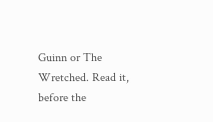Guinn or The Wretched. Read it, before the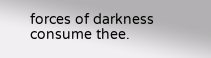forces of darkness consume thee.